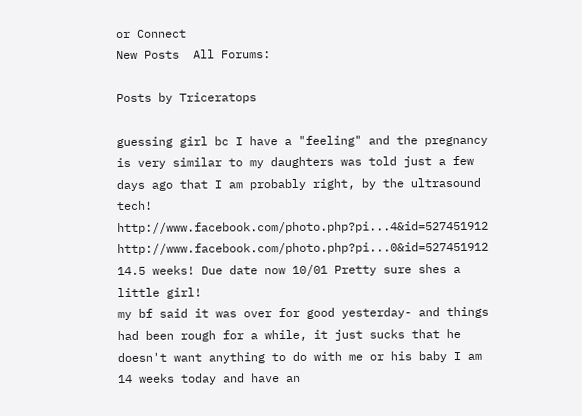or Connect
New Posts  All Forums:

Posts by Triceratops

guessing girl bc I have a "feeling" and the pregnancy is very similar to my daughters was told just a few days ago that I am probably right, by the ultrasound tech!
http://www.facebook.com/photo.php?pi...4&id=527451912 http://www.facebook.com/photo.php?pi...0&id=527451912 14.5 weeks! Due date now 10/01 Pretty sure shes a little girl!
my bf said it was over for good yesterday- and things had been rough for a while, it just sucks that he doesn't want anything to do with me or his baby I am 14 weeks today and have an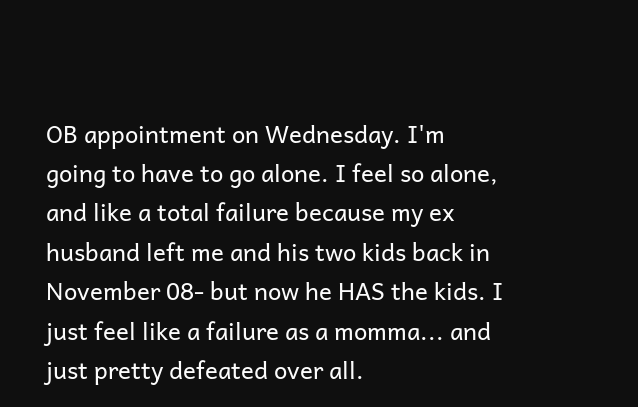OB appointment on Wednesday. I'm going to have to go alone. I feel so alone, and like a total failure because my ex husband left me and his two kids back in November 08- but now he HAS the kids. I just feel like a failure as a momma... and just pretty defeated over all.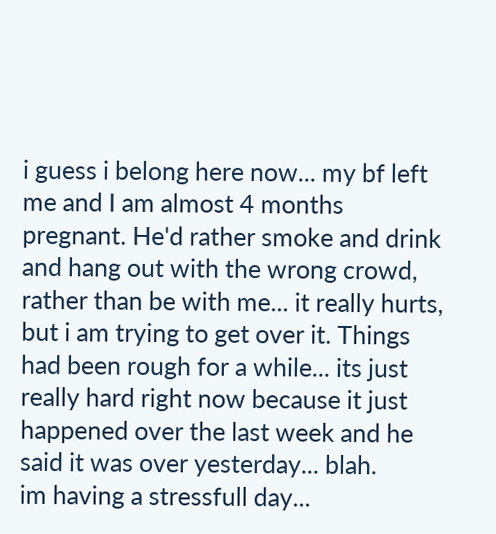i guess i belong here now... my bf left me and I am almost 4 months pregnant. He'd rather smoke and drink and hang out with the wrong crowd, rather than be with me... it really hurts, but i am trying to get over it. Things had been rough for a while... its just really hard right now because it just happened over the last week and he said it was over yesterday... blah.
im having a stressfull day...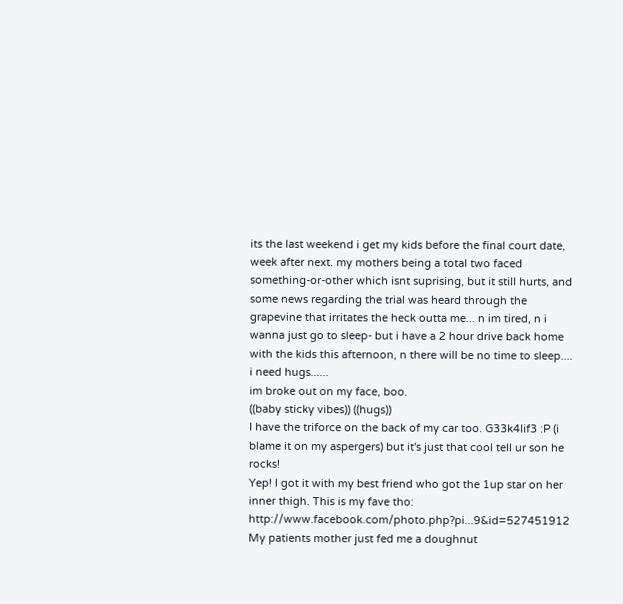its the last weekend i get my kids before the final court date, week after next. my mothers being a total two faced something-or-other which isnt suprising, but it still hurts, and some news regarding the trial was heard through the grapevine that irritates the heck outta me... n im tired, n i wanna just go to sleep- but i have a 2 hour drive back home with the kids this afternoon, n there will be no time to sleep.... i need hugs......
im broke out on my face, boo.
((baby sticky vibes)) ((hugs))
I have the triforce on the back of my car too. G33k4lif3 :P (i blame it on my aspergers) but it's just that cool tell ur son he rocks!
Yep! I got it with my best friend who got the 1up star on her inner thigh. This is my fave tho: http://www.facebook.com/photo.php?pi...9&id=527451912
My patients mother just fed me a doughnut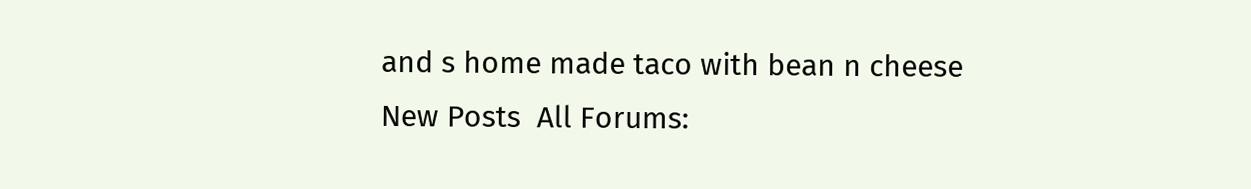and s home made taco with bean n cheese
New Posts  All Forums: